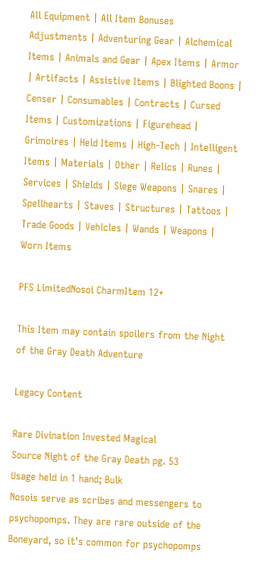All Equipment | All Item Bonuses
Adjustments | Adventuring Gear | Alchemical Items | Animals and Gear | Apex Items | Armor | Artifacts | Assistive Items | Blighted Boons | Censer | Consumables | Contracts | Cursed Items | Customizations | Figurehead | Grimoires | Held Items | High-Tech | Intelligent Items | Materials | Other | Relics | Runes | Services | Shields | Siege Weapons | Snares | Spellhearts | Staves | Structures | Tattoos | Trade Goods | Vehicles | Wands | Weapons | Worn Items

PFS LimitedNosoi CharmItem 12+

This Item may contain spoilers from the Night of the Gray Death Adventure

Legacy Content

Rare Divination Invested Magical
Source Night of the Gray Death pg. 53
Usage held in 1 hand; Bulk
Nosois serve as scribes and messengers to psychopomps. They are rare outside of the Boneyard, so it's common for psychopomps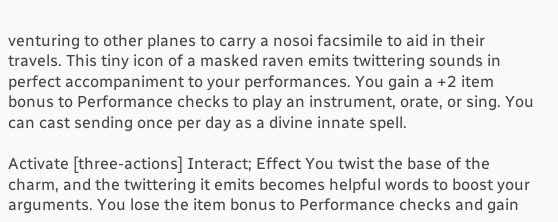venturing to other planes to carry a nosoi facsimile to aid in their travels. This tiny icon of a masked raven emits twittering sounds in perfect accompaniment to your performances. You gain a +2 item bonus to Performance checks to play an instrument, orate, or sing. You can cast sending once per day as a divine innate spell.

Activate [three-actions] Interact; Effect You twist the base of the charm, and the twittering it emits becomes helpful words to boost your arguments. You lose the item bonus to Performance checks and gain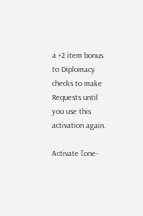a +2 item bonus to Diplomacy checks to make Requests until you use this activation again.

Activate [one-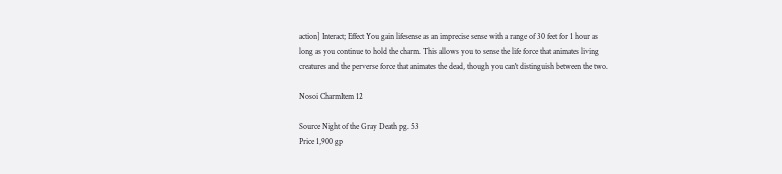action] Interact; Effect You gain lifesense as an imprecise sense with a range of 30 feet for 1 hour as long as you continue to hold the charm. This allows you to sense the life force that animates living creatures and the perverse force that animates the dead, though you can't distinguish between the two.

Nosoi CharmItem 12

Source Night of the Gray Death pg. 53
Price 1,900 gp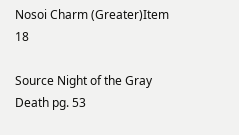Nosoi Charm (Greater)Item 18

Source Night of the Gray Death pg. 53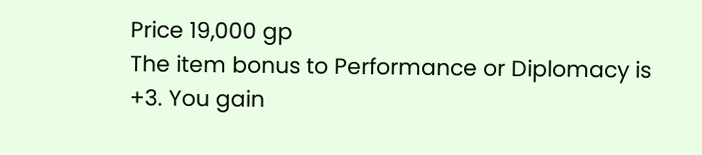Price 19,000 gp
The item bonus to Performance or Diplomacy is +3. You gain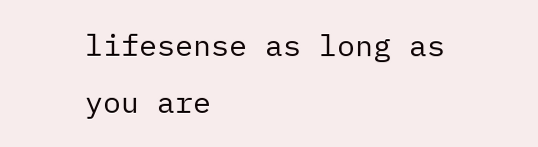lifesense as long as you are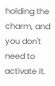holding the charm, and you don't need to activate it.